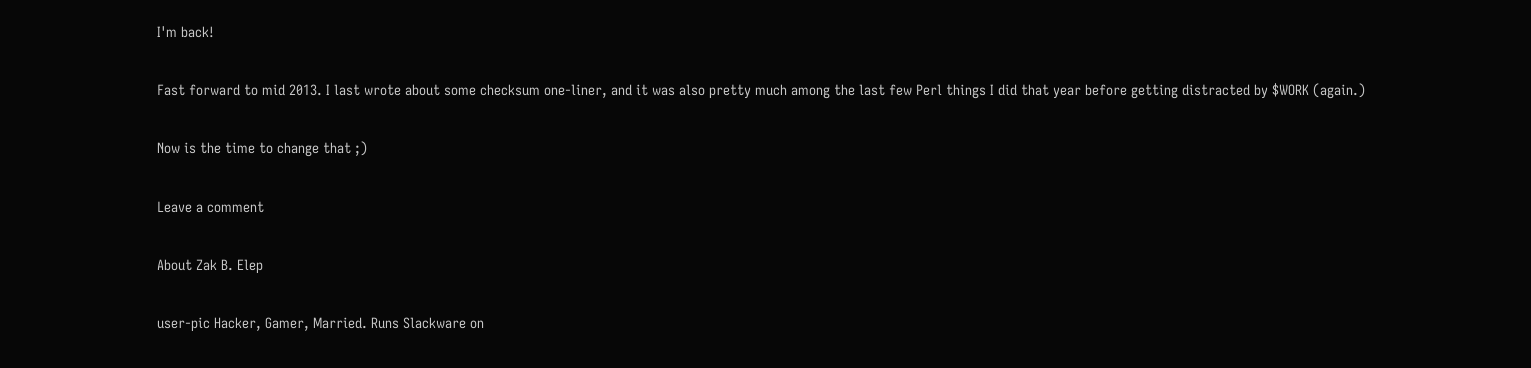I'm back!

Fast forward to mid 2013. I last wrote about some checksum one-liner, and it was also pretty much among the last few Perl things I did that year before getting distracted by $WORK (again.)

Now is the time to change that ;)

Leave a comment

About Zak B. Elep

user-pic Hacker, Gamer, Married. Runs Slackware on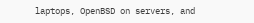laptops, OpenBSD on servers, and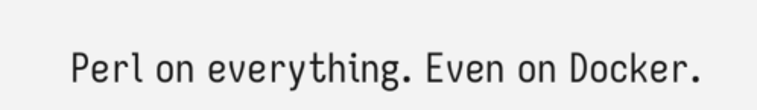Perl on everything. Even on Docker.